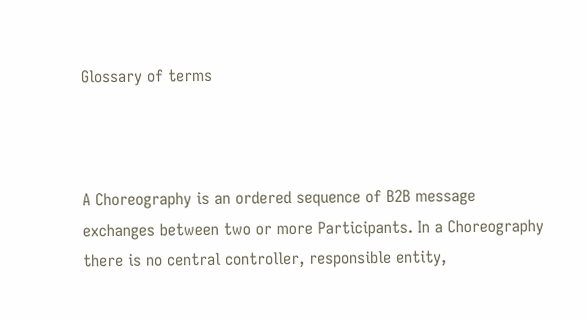Glossary of terms



A Choreography is an ordered sequence of B2B message exchanges between two or more Participants. In a Choreography there is no central controller, responsible entity,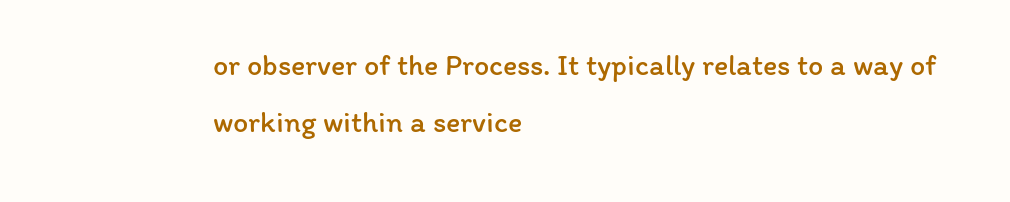or observer of the Process. It typically relates to a way of working within a service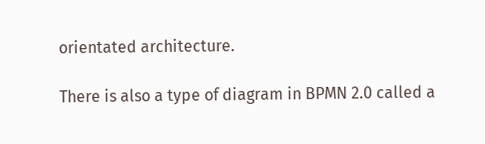orientated architecture.

There is also a type of diagram in BPMN 2.0 called a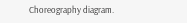Choreography diagram.